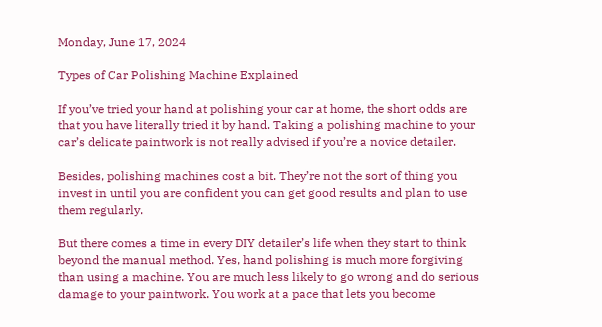Monday, June 17, 2024

Types of Car Polishing Machine Explained

If you’ve tried your hand at polishing your car at home, the short odds are that you have literally tried it by hand. Taking a polishing machine to your car’s delicate paintwork is not really advised if you’re a novice detailer.

Besides, polishing machines cost a bit. They’re not the sort of thing you invest in until you are confident you can get good results and plan to use them regularly.

But there comes a time in every DIY detailer’s life when they start to think beyond the manual method. Yes, hand polishing is much more forgiving than using a machine. You are much less likely to go wrong and do serious damage to your paintwork. You work at a pace that lets you become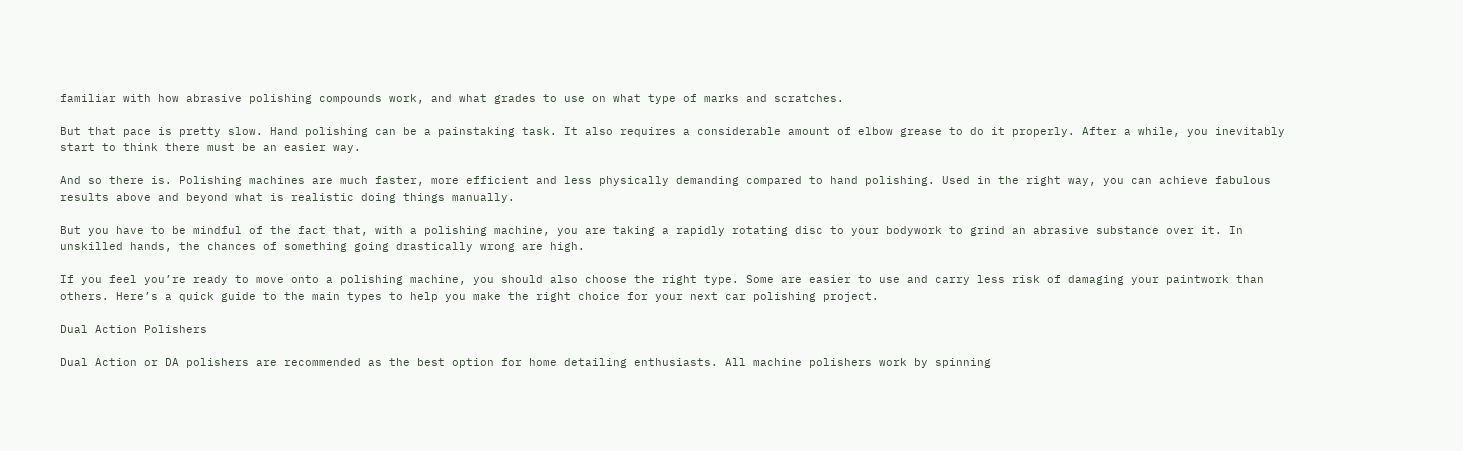familiar with how abrasive polishing compounds work, and what grades to use on what type of marks and scratches.

But that pace is pretty slow. Hand polishing can be a painstaking task. It also requires a considerable amount of elbow grease to do it properly. After a while, you inevitably start to think there must be an easier way.

And so there is. Polishing machines are much faster, more efficient and less physically demanding compared to hand polishing. Used in the right way, you can achieve fabulous results above and beyond what is realistic doing things manually.

But you have to be mindful of the fact that, with a polishing machine, you are taking a rapidly rotating disc to your bodywork to grind an abrasive substance over it. In unskilled hands, the chances of something going drastically wrong are high.

If you feel you’re ready to move onto a polishing machine, you should also choose the right type. Some are easier to use and carry less risk of damaging your paintwork than others. Here’s a quick guide to the main types to help you make the right choice for your next car polishing project.

Dual Action Polishers

Dual Action or DA polishers are recommended as the best option for home detailing enthusiasts. All machine polishers work by spinning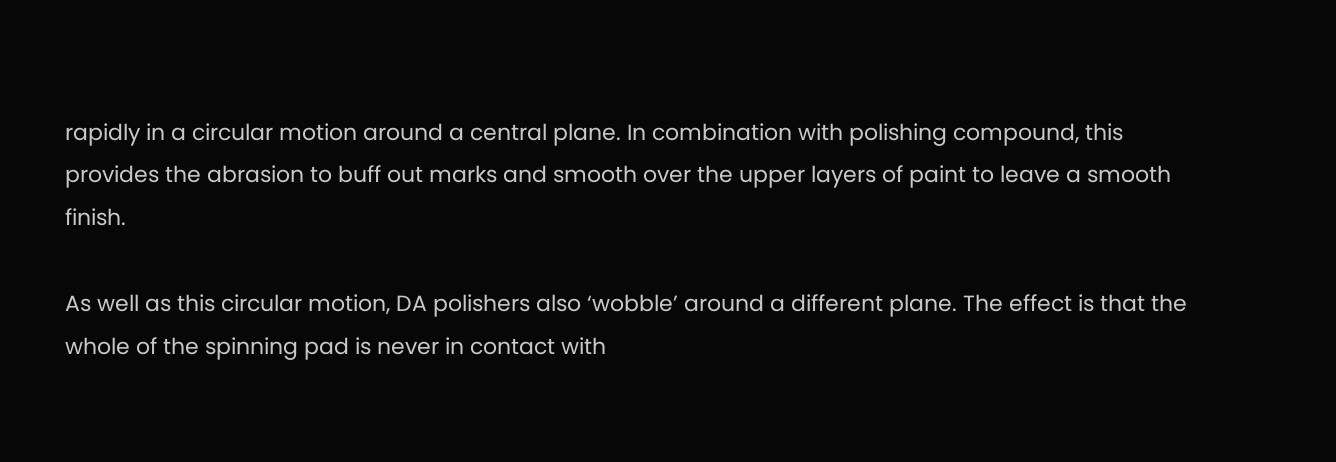rapidly in a circular motion around a central plane. In combination with polishing compound, this provides the abrasion to buff out marks and smooth over the upper layers of paint to leave a smooth finish.

As well as this circular motion, DA polishers also ‘wobble’ around a different plane. The effect is that the whole of the spinning pad is never in contact with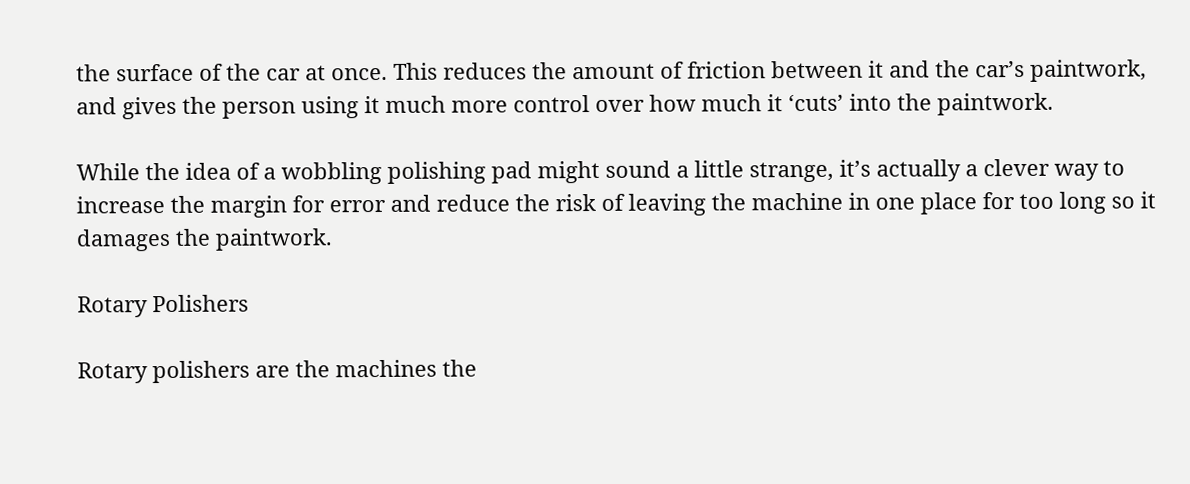the surface of the car at once. This reduces the amount of friction between it and the car’s paintwork, and gives the person using it much more control over how much it ‘cuts’ into the paintwork.

While the idea of a wobbling polishing pad might sound a little strange, it’s actually a clever way to increase the margin for error and reduce the risk of leaving the machine in one place for too long so it damages the paintwork.

Rotary Polishers

Rotary polishers are the machines the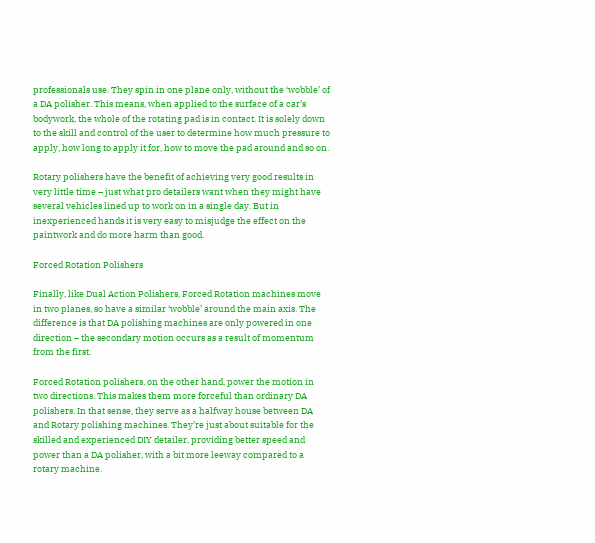professionals use. They spin in one plane only, without the ‘wobble’ of a DA polisher. This means, when applied to the surface of a car’s bodywork, the whole of the rotating pad is in contact. It is solely down to the skill and control of the user to determine how much pressure to apply, how long to apply it for, how to move the pad around and so on.

Rotary polishers have the benefit of achieving very good results in very little time – just what pro detailers want when they might have several vehicles lined up to work on in a single day. But in inexperienced hands it is very easy to misjudge the effect on the paintwork and do more harm than good.

Forced Rotation Polishers

Finally, like Dual Action Polishers, Forced Rotation machines move in two planes, so have a similar ‘wobble’ around the main axis. The difference is that DA polishing machines are only powered in one direction – the secondary motion occurs as a result of momentum from the first.

Forced Rotation polishers, on the other hand, power the motion in two directions. This makes them more forceful than ordinary DA polishers. In that sense, they serve as a halfway house between DA and Rotary polishing machines. They’re just about suitable for the skilled and experienced DIY detailer, providing better speed and power than a DA polisher, with a bit more leeway compared to a rotary machine.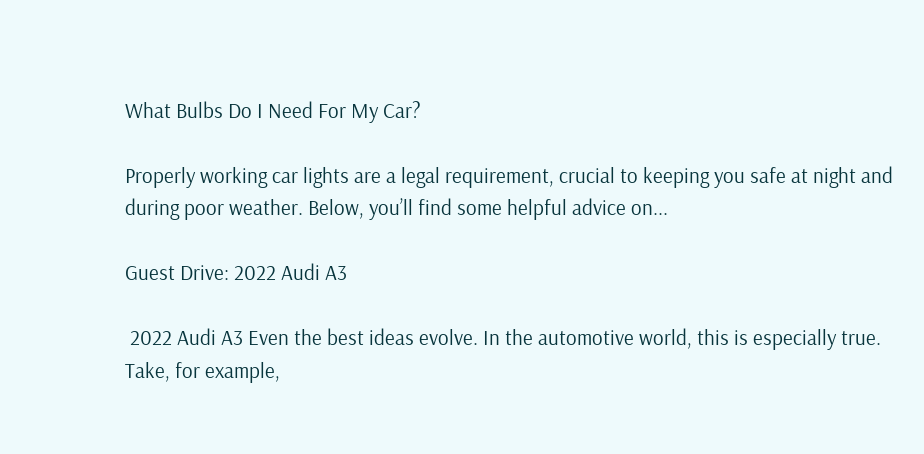What Bulbs Do I Need For My Car?

Properly working car lights are a legal requirement, crucial to keeping you safe at night and during poor weather. Below, you’ll find some helpful advice on...

Guest Drive: 2022 Audi A3

 2022 Audi A3 Even the best ideas evolve. In the automotive world, this is especially true. Take, for example,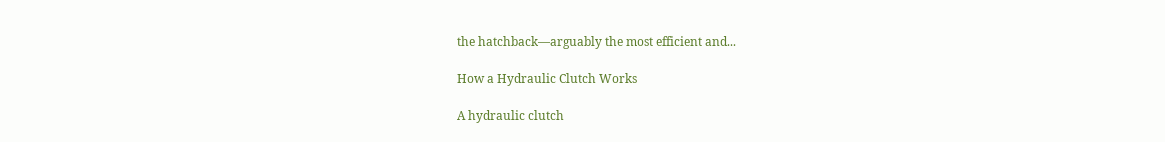the hatchback—arguably the most efficient and...

How a Hydraulic Clutch Works

A hydraulic clutch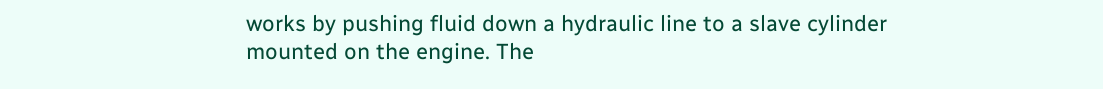works by pushing fluid down a hydraulic line to a slave cylinder mounted on the engine. The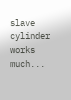slave cylinder works much...